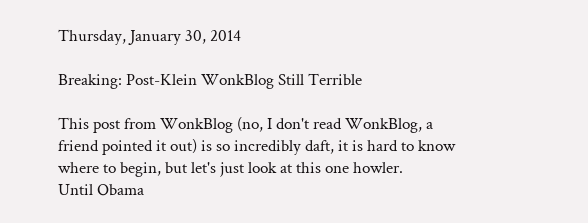Thursday, January 30, 2014

Breaking: Post-Klein WonkBlog Still Terrible

This post from WonkBlog (no, I don't read WonkBlog, a friend pointed it out) is so incredibly daft, it is hard to know where to begin, but let's just look at this one howler.
Until Obama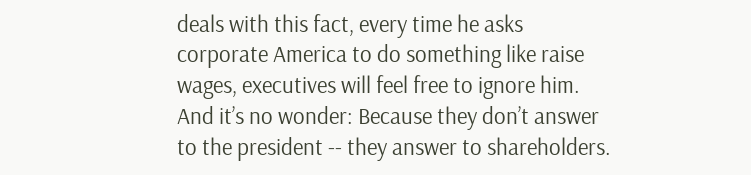deals with this fact, every time he asks corporate America to do something like raise wages, executives will feel free to ignore him. And it’s no wonder: Because they don’t answer to the president -- they answer to shareholders.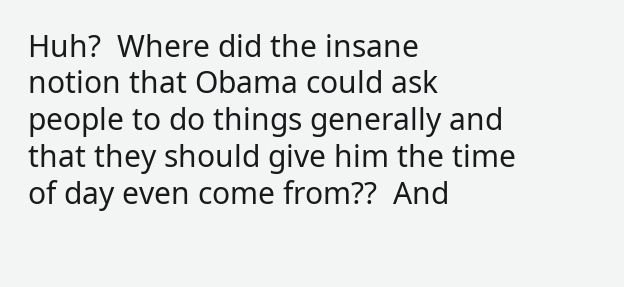Huh?  Where did the insane notion that Obama could ask people to do things generally and that they should give him the time of day even come from??  And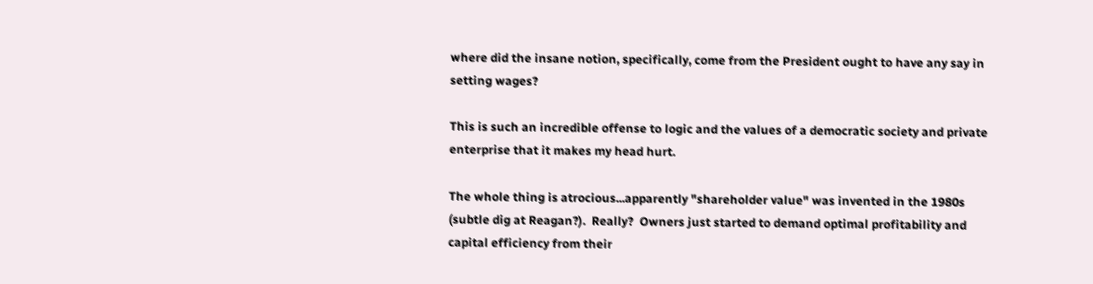where did the insane notion, specifically, come from the President ought to have any say in setting wages?

This is such an incredible offense to logic and the values of a democratic society and private enterprise that it makes my head hurt.

The whole thing is atrocious...apparently "shareholder value" was invented in the 1980s (subtle dig at Reagan?).  Really?  Owners just started to demand optimal profitability and capital efficiency from their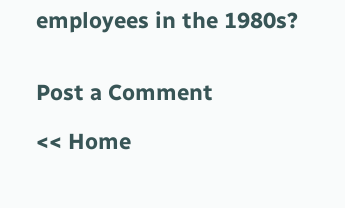employees in the 1980s?


Post a Comment

<< Home